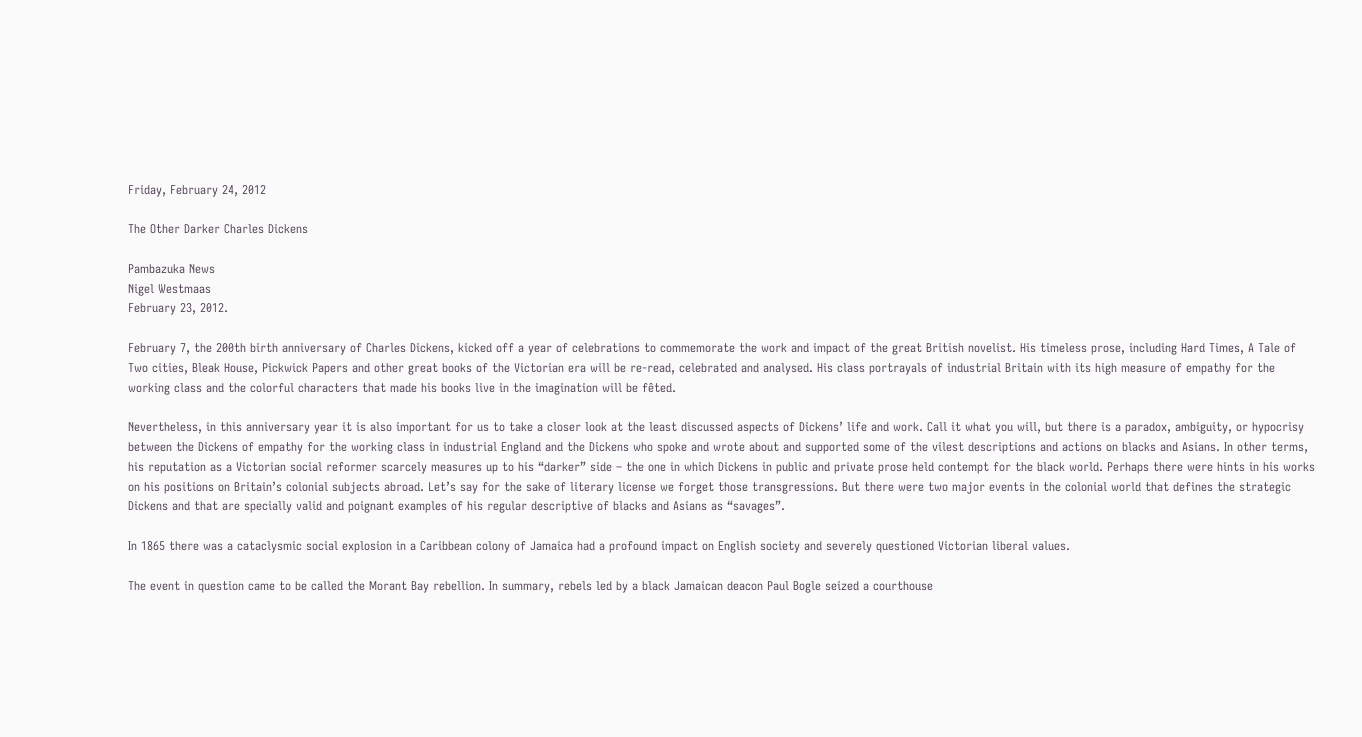Friday, February 24, 2012

The Other Darker Charles Dickens

Pambazuka News
Nigel Westmaas
February 23, 2012.

February 7, the 200th birth anniversary of Charles Dickens, kicked off a year of celebrations to commemorate the work and impact of the great British novelist. His timeless prose, including Hard Times, A Tale of Two cities, Bleak House, Pickwick Papers and other great books of the Victorian era will be re-read, celebrated and analysed. His class portrayals of industrial Britain with its high measure of empathy for the working class and the colorful characters that made his books live in the imagination will be fêted.

Nevertheless, in this anniversary year it is also important for us to take a closer look at the least discussed aspects of Dickens’ life and work. Call it what you will, but there is a paradox, ambiguity, or hypocrisy between the Dickens of empathy for the working class in industrial England and the Dickens who spoke and wrote about and supported some of the vilest descriptions and actions on blacks and Asians. In other terms, his reputation as a Victorian social reformer scarcely measures up to his “darker” side – the one in which Dickens in public and private prose held contempt for the black world. Perhaps there were hints in his works on his positions on Britain’s colonial subjects abroad. Let’s say for the sake of literary license we forget those transgressions. But there were two major events in the colonial world that defines the strategic Dickens and that are specially valid and poignant examples of his regular descriptive of blacks and Asians as “savages”.

In 1865 there was a cataclysmic social explosion in a Caribbean colony of Jamaica had a profound impact on English society and severely questioned Victorian liberal values.

The event in question came to be called the Morant Bay rebellion. In summary, rebels led by a black Jamaican deacon Paul Bogle seized a courthouse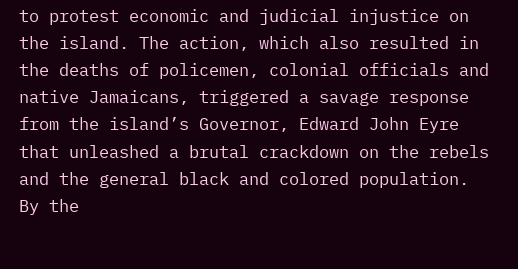to protest economic and judicial injustice on the island. The action, which also resulted in the deaths of policemen, colonial officials and native Jamaicans, triggered a savage response from the island’s Governor, Edward John Eyre that unleashed a brutal crackdown on the rebels and the general black and colored population. By the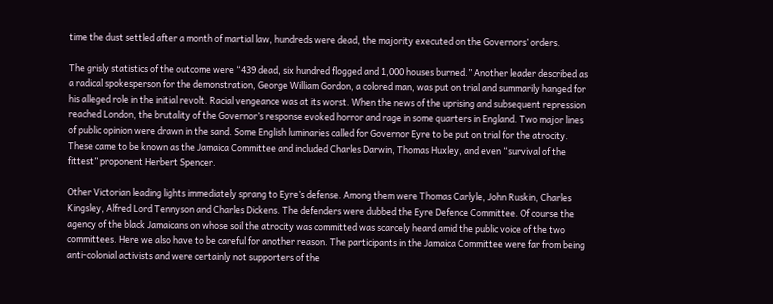time the dust settled after a month of martial law, hundreds were dead, the majority executed on the Governors’ orders.

The grisly statistics of the outcome were “439 dead, six hundred flogged and 1,000 houses burned.” Another leader described as a radical spokesperson for the demonstration, George William Gordon, a colored man, was put on trial and summarily hanged for his alleged role in the initial revolt. Racial vengeance was at its worst. When the news of the uprising and subsequent repression reached London, the brutality of the Governor’s response evoked horror and rage in some quarters in England. Two major lines of public opinion were drawn in the sand. Some English luminaries called for Governor Eyre to be put on trial for the atrocity. These came to be known as the Jamaica Committee and included Charles Darwin, Thomas Huxley, and even “survival of the fittest” proponent Herbert Spencer.

Other Victorian leading lights immediately sprang to Eyre’s defense. Among them were Thomas Carlyle, John Ruskin, Charles Kingsley, Alfred Lord Tennyson and Charles Dickens. The defenders were dubbed the Eyre Defence Committee. Of course the agency of the black Jamaicans on whose soil the atrocity was committed was scarcely heard amid the public voice of the two committees. Here we also have to be careful for another reason. The participants in the Jamaica Committee were far from being anti-colonial activists and were certainly not supporters of the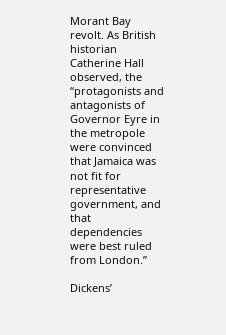Morant Bay revolt. As British historian Catherine Hall observed, the “protagonists and antagonists of Governor Eyre in the metropole were convinced that Jamaica was not fit for representative government, and that dependencies were best ruled from London.”

Dickens’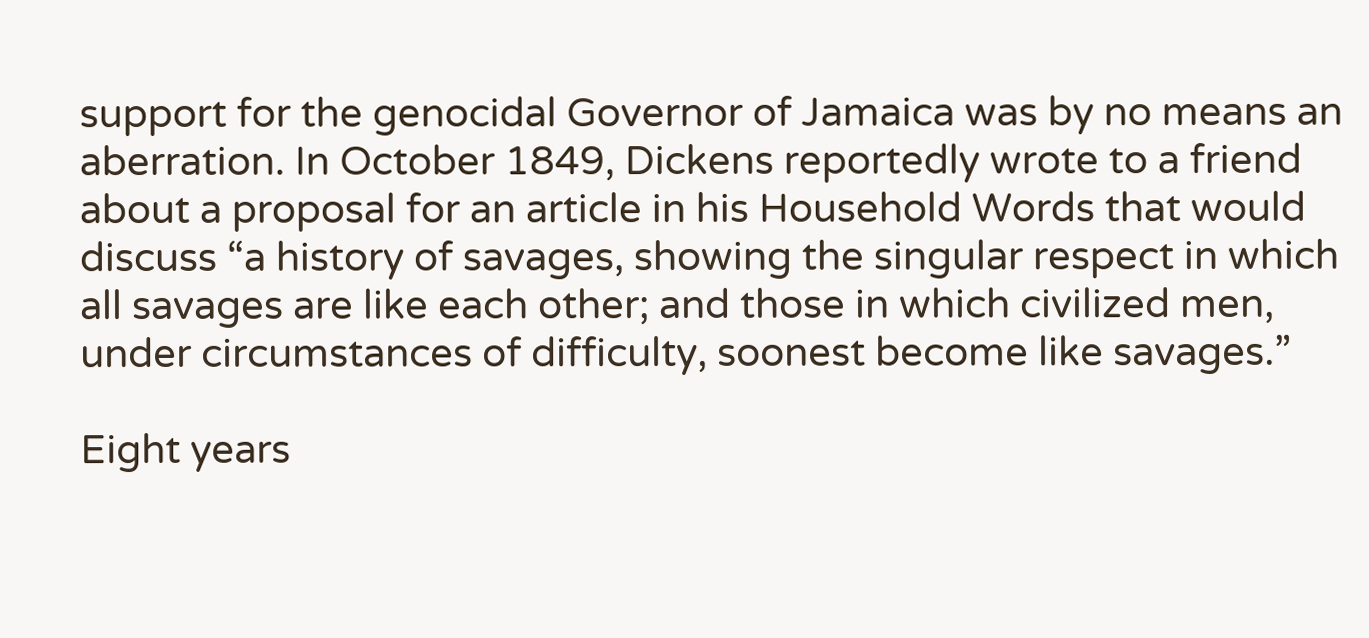support for the genocidal Governor of Jamaica was by no means an aberration. In October 1849, Dickens reportedly wrote to a friend about a proposal for an article in his Household Words that would discuss “a history of savages, showing the singular respect in which all savages are like each other; and those in which civilized men, under circumstances of difficulty, soonest become like savages.”

Eight years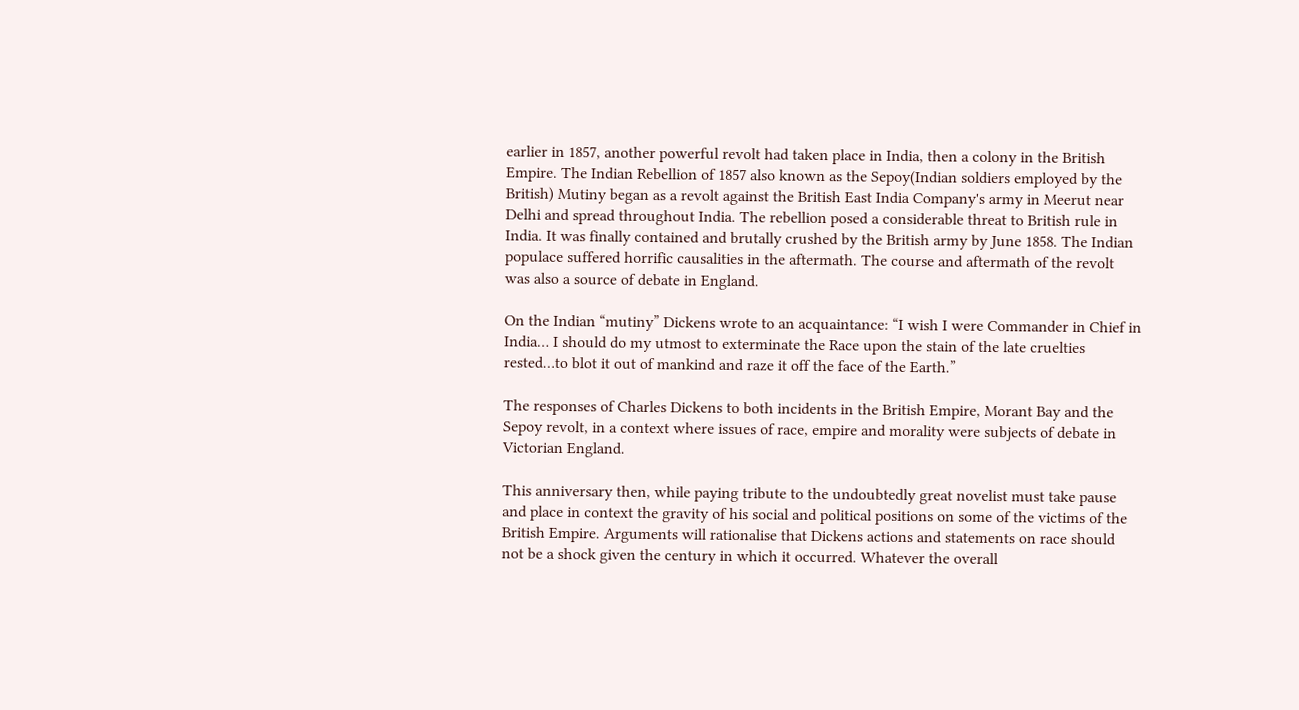earlier in 1857, another powerful revolt had taken place in India, then a colony in the British Empire. The Indian Rebellion of 1857 also known as the Sepoy(Indian soldiers employed by the British) Mutiny began as a revolt against the British East India Company's army in Meerut near Delhi and spread throughout India. The rebellion posed a considerable threat to British rule in India. It was finally contained and brutally crushed by the British army by June 1858. The Indian populace suffered horrific causalities in the aftermath. The course and aftermath of the revolt was also a source of debate in England.

On the Indian “mutiny” Dickens wrote to an acquaintance: “I wish I were Commander in Chief in India… I should do my utmost to exterminate the Race upon the stain of the late cruelties rested…to blot it out of mankind and raze it off the face of the Earth.”

The responses of Charles Dickens to both incidents in the British Empire, Morant Bay and the Sepoy revolt, in a context where issues of race, empire and morality were subjects of debate in Victorian England.

This anniversary then, while paying tribute to the undoubtedly great novelist must take pause and place in context the gravity of his social and political positions on some of the victims of the British Empire. Arguments will rationalise that Dickens actions and statements on race should not be a shock given the century in which it occurred. Whatever the overall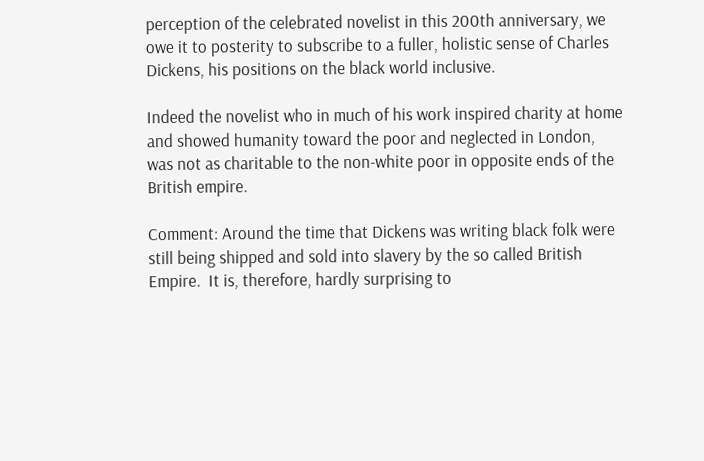perception of the celebrated novelist in this 200th anniversary, we owe it to posterity to subscribe to a fuller, holistic sense of Charles Dickens, his positions on the black world inclusive.

Indeed the novelist who in much of his work inspired charity at home and showed humanity toward the poor and neglected in London, was not as charitable to the non-white poor in opposite ends of the British empire.

Comment: Around the time that Dickens was writing black folk were still being shipped and sold into slavery by the so called British Empire.  It is, therefore, hardly surprising to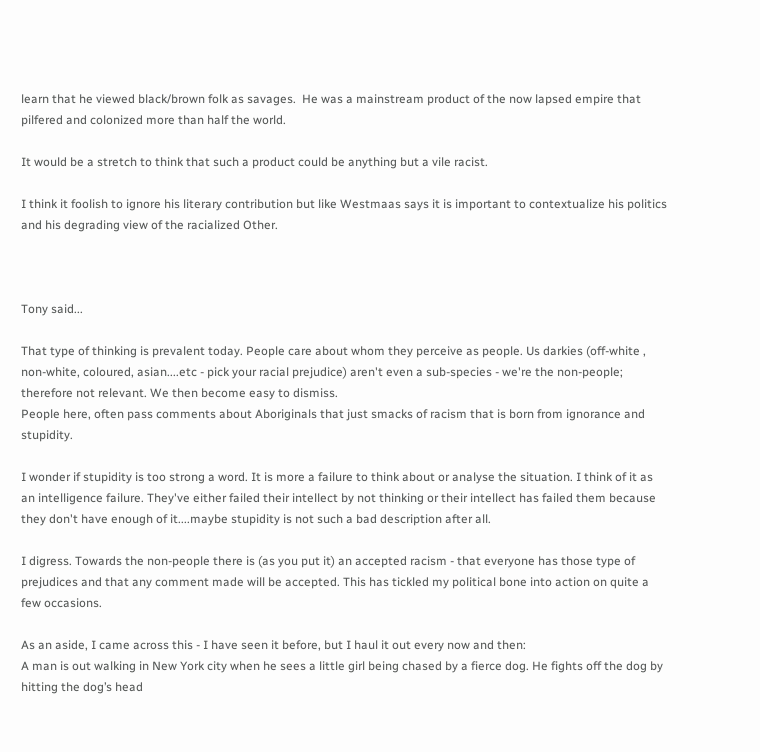learn that he viewed black/brown folk as savages.  He was a mainstream product of the now lapsed empire that pilfered and colonized more than half the world.

It would be a stretch to think that such a product could be anything but a vile racist.

I think it foolish to ignore his literary contribution but like Westmaas says it is important to contextualize his politics and his degrading view of the racialized Other.



Tony said...

That type of thinking is prevalent today. People care about whom they perceive as people. Us darkies (off-white , non-white, coloured, asian....etc - pick your racial prejudice) aren't even a sub-species - we're the non-people; therefore not relevant. We then become easy to dismiss.
People here, often pass comments about Aboriginals that just smacks of racism that is born from ignorance and stupidity.

I wonder if stupidity is too strong a word. It is more a failure to think about or analyse the situation. I think of it as an intelligence failure. They've either failed their intellect by not thinking or their intellect has failed them because they don't have enough of it....maybe stupidity is not such a bad description after all.

I digress. Towards the non-people there is (as you put it) an accepted racism - that everyone has those type of prejudices and that any comment made will be accepted. This has tickled my political bone into action on quite a few occasions.

As an aside, I came across this - I have seen it before, but I haul it out every now and then:
A man is out walking in New York city when he sees a little girl being chased by a fierce dog. He fights off the dog by hitting the dog’s head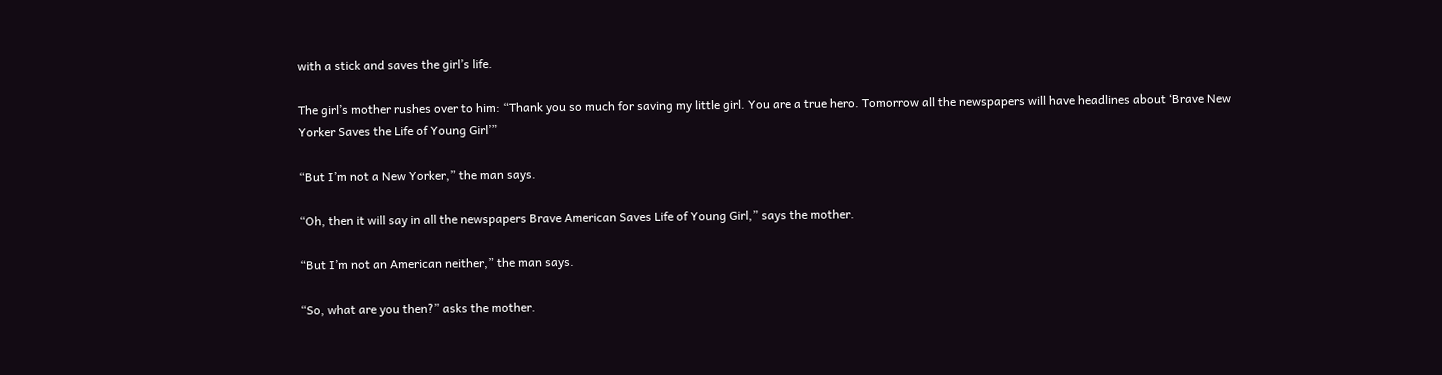with a stick and saves the girl’s life.

The girl’s mother rushes over to him: “Thank you so much for saving my little girl. You are a true hero. Tomorrow all the newspapers will have headlines about ‘Brave New Yorker Saves the Life of Young Girl’”

“But I’m not a New Yorker,” the man says.

“Oh, then it will say in all the newspapers Brave American Saves Life of Young Girl,” says the mother.

“But I’m not an American neither,” the man says.

“So, what are you then?” asks the mother.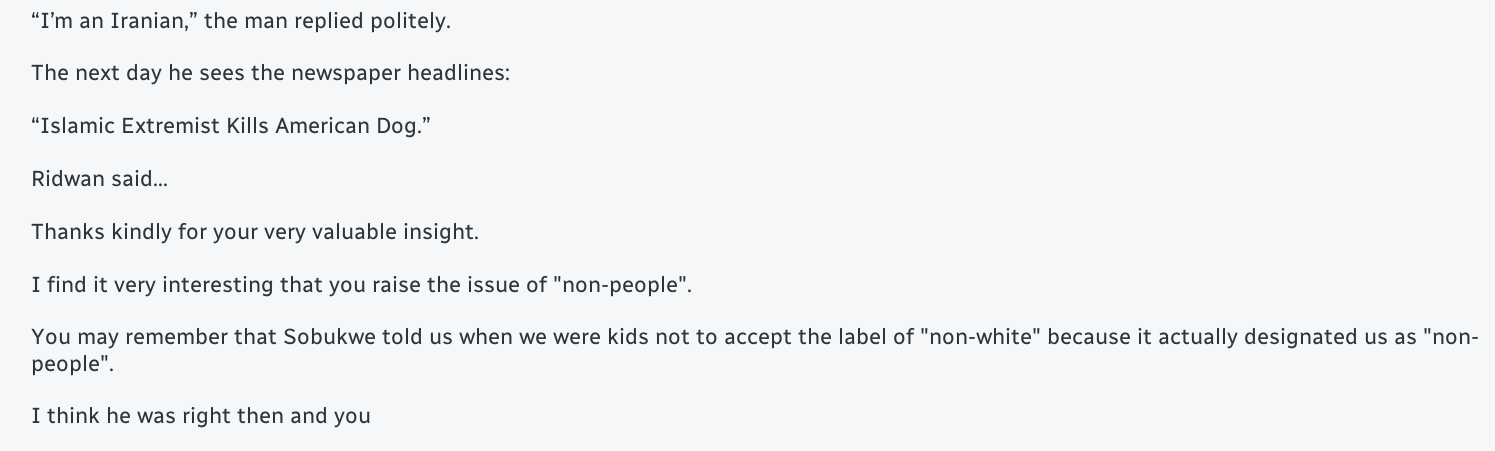“I’m an Iranian,” the man replied politely.

The next day he sees the newspaper headlines:

“Islamic Extremist Kills American Dog.”

Ridwan said...

Thanks kindly for your very valuable insight.

I find it very interesting that you raise the issue of "non-people".

You may remember that Sobukwe told us when we were kids not to accept the label of "non-white" because it actually designated us as "non-people".

I think he was right then and you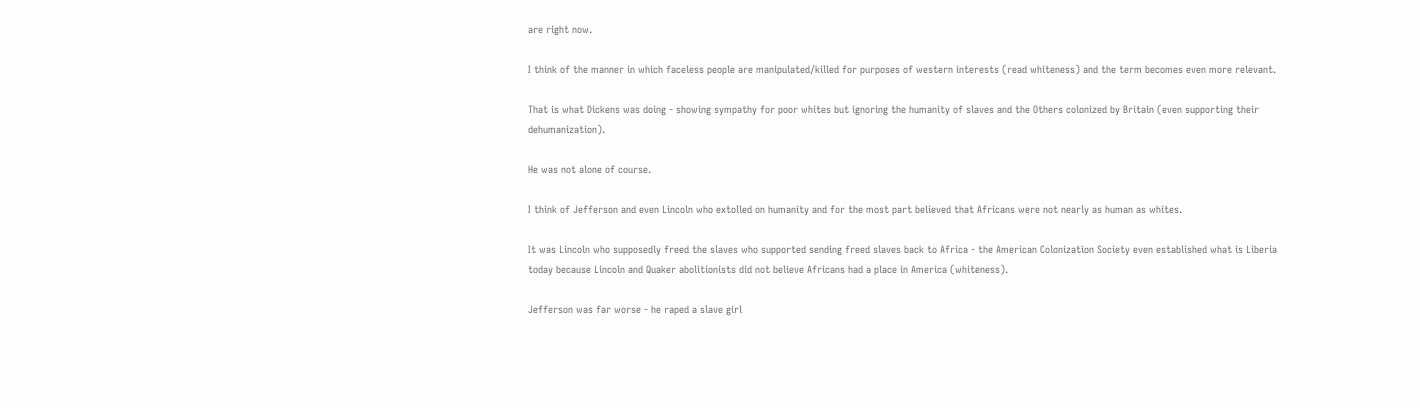are right now.

I think of the manner in which faceless people are manipulated/killed for purposes of western interests (read whiteness) and the term becomes even more relevant.

That is what Dickens was doing - showing sympathy for poor whites but ignoring the humanity of slaves and the Others colonized by Britain (even supporting their dehumanization).

He was not alone of course.

I think of Jefferson and even Lincoln who extolled on humanity and for the most part believed that Africans were not nearly as human as whites.

It was Lincoln who supposedly freed the slaves who supported sending freed slaves back to Africa - the American Colonization Society even established what is Liberia today because Lincoln and Quaker abolitionists did not believe Africans had a place in America (whiteness).

Jefferson was far worse - he raped a slave girl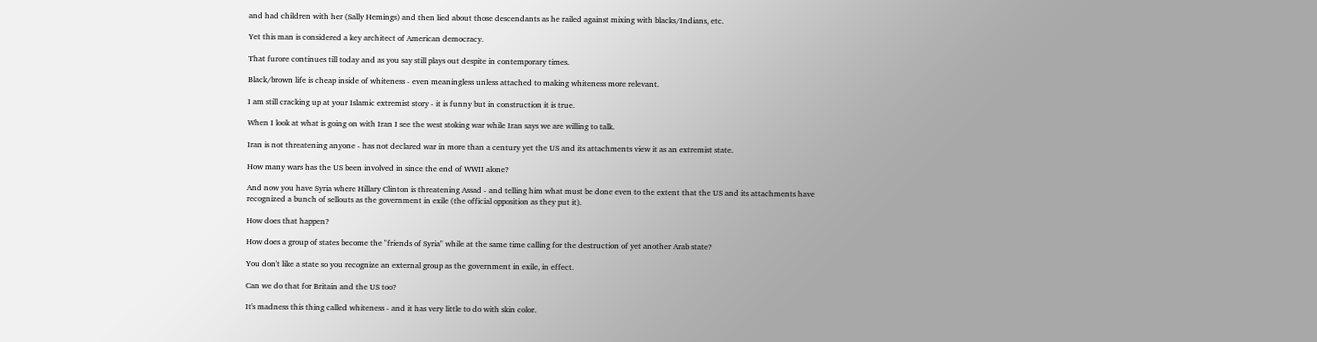and had children with her (Sally Hemings) and then lied about those descendants as he railed against mixing with blacks/Indians, etc.

Yet this man is considered a key architect of American democracy.

That furore continues till today and as you say still plays out despite in contemporary times.

Black/brown life is cheap inside of whiteness - even meaningless unless attached to making whiteness more relevant.

I am still cracking up at your Islamic extremist story - it is funny but in construction it is true.

When I look at what is going on with Iran I see the west stoking war while Iran says we are willing to talk.

Iran is not threatening anyone - has not declared war in more than a century yet the US and its attachments view it as an extremist state.

How many wars has the US been involved in since the end of WWII alone?

And now you have Syria where Hillary Clinton is threatening Assad - and telling him what must be done even to the extent that the US and its attachments have recognized a bunch of sellouts as the government in exile (the official opposition as they put it).

How does that happen?

How does a group of states become the "friends of Syria" while at the same time calling for the destruction of yet another Arab state?

You don't like a state so you recognize an external group as the government in exile, in effect.

Can we do that for Britain and the US too?

It's madness this thing called whiteness - and it has very little to do with skin color.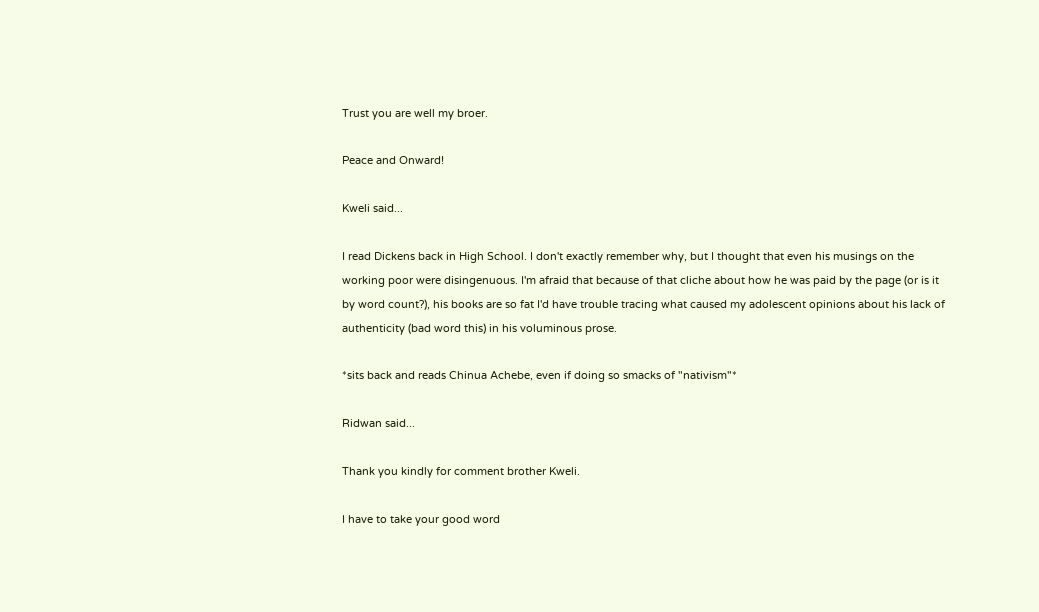Trust you are well my broer.

Peace and Onward!

Kweli said...

I read Dickens back in High School. I don't exactly remember why, but I thought that even his musings on the working poor were disingenuous. I'm afraid that because of that cliche about how he was paid by the page (or is it by word count?), his books are so fat I'd have trouble tracing what caused my adolescent opinions about his lack of authenticity (bad word this) in his voluminous prose.

*sits back and reads Chinua Achebe, even if doing so smacks of "nativism"*

Ridwan said...

Thank you kindly for comment brother Kweli.

I have to take your good word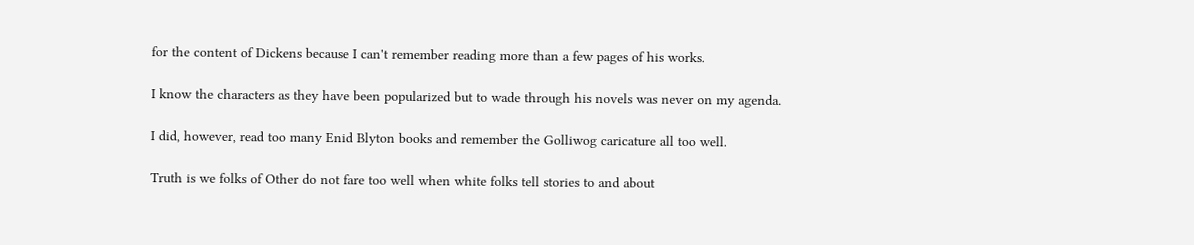for the content of Dickens because I can't remember reading more than a few pages of his works.

I know the characters as they have been popularized but to wade through his novels was never on my agenda.

I did, however, read too many Enid Blyton books and remember the Golliwog caricature all too well.

Truth is we folks of Other do not fare too well when white folks tell stories to and about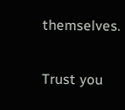themselves.

Trust you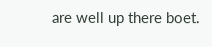are well up there boet.